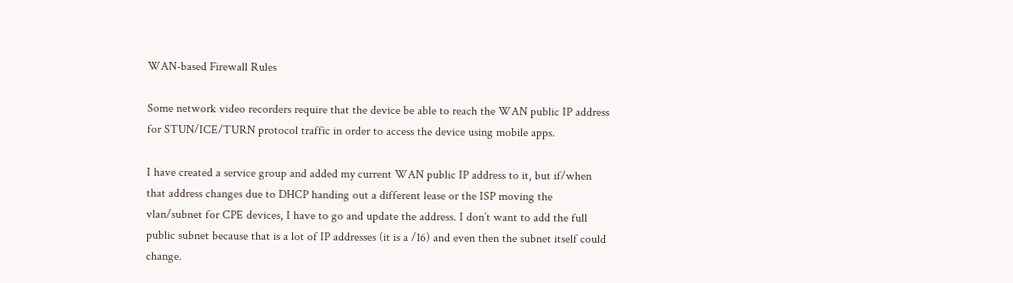WAN-based Firewall Rules

Some network video recorders require that the device be able to reach the WAN public IP address for STUN/ICE/TURN protocol traffic in order to access the device using mobile apps.

I have created a service group and added my current WAN public IP address to it, but if/when that address changes due to DHCP handing out a different lease or the ISP moving the vlan/subnet for CPE devices, I have to go and update the address. I don’t want to add the full public subnet because that is a lot of IP addresses (it is a /16) and even then the subnet itself could change.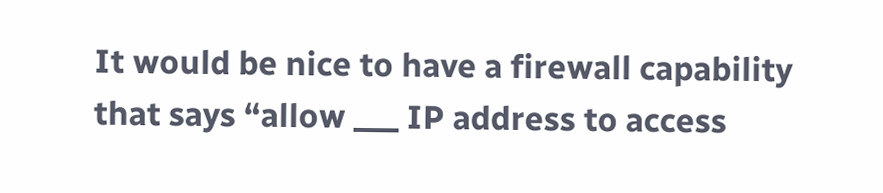It would be nice to have a firewall capability that says “allow ___ IP address to access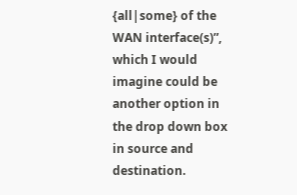{all|some} of the WAN interface(s)”, which I would imagine could be another option in the drop down box in source and destination.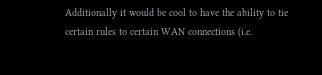Additionally it would be cool to have the ability to tie certain rules to certain WAN connections (i.e.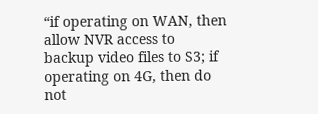“if operating on WAN, then allow NVR access to backup video files to S3; if operating on 4G, then do not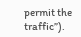permit the traffic”).